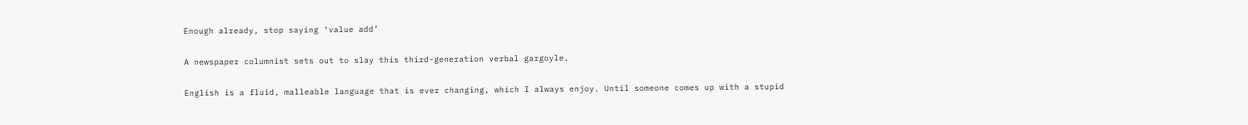Enough already, stop saying ‘value add’

A newspaper columnist sets out to slay this third-generation verbal gargoyle.

English is a fluid, malleable language that is ever changing, which I always enjoy. Until someone comes up with a stupid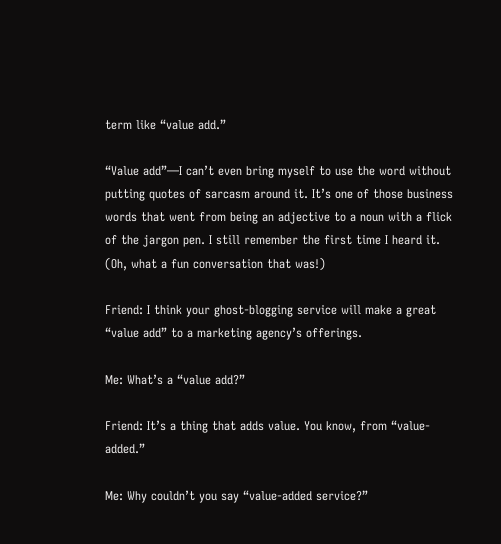term like “value add.”

“Value add”—I can’t even bring myself to use the word without putting quotes of sarcasm around it. It’s one of those business words that went from being an adjective to a noun with a flick of the jargon pen. I still remember the first time I heard it. (Oh, what a fun conversation that was!)

Friend: I think your ghost-blogging service will make a great “value add” to a marketing agency’s offerings.

Me: What’s a “value add?”

Friend: It’s a thing that adds value. You know, from “value-added.”

Me: Why couldn’t you say “value-added service?”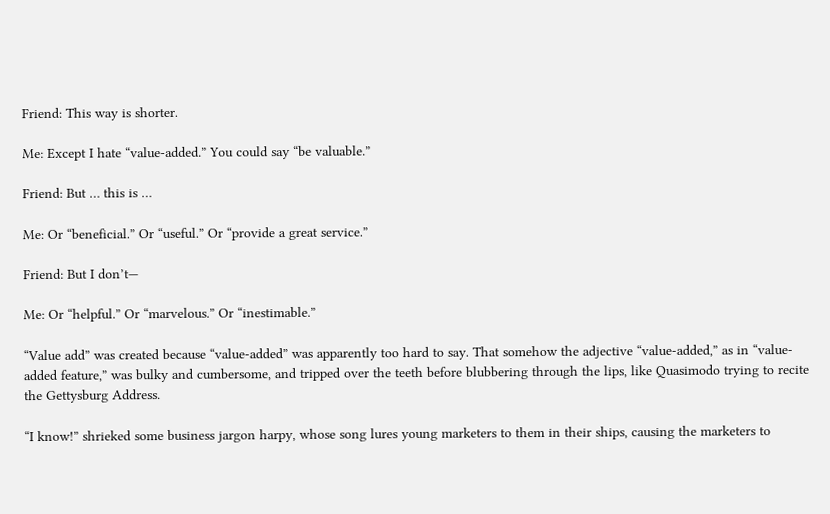Friend: This way is shorter.

Me: Except I hate “value-added.” You could say “be valuable.”

Friend: But … this is …

Me: Or “beneficial.” Or “useful.” Or “provide a great service.”

Friend: But I don’t—

Me: Or “helpful.” Or “marvelous.” Or “inestimable.”

“Value add” was created because “value-added” was apparently too hard to say. That somehow the adjective “value-added,” as in “value-added feature,” was bulky and cumbersome, and tripped over the teeth before blubbering through the lips, like Quasimodo trying to recite the Gettysburg Address.

“I know!” shrieked some business jargon harpy, whose song lures young marketers to them in their ships, causing the marketers to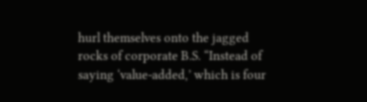hurl themselves onto the jagged rocks of corporate B.S. “Instead of saying ‘value-added,’ which is four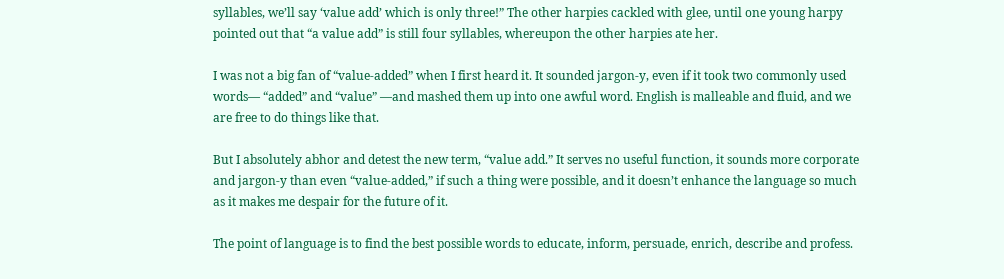syllables, we’ll say ‘value add’ which is only three!” The other harpies cackled with glee, until one young harpy pointed out that “a value add” is still four syllables, whereupon the other harpies ate her.

I was not a big fan of “value-added” when I first heard it. It sounded jargon-y, even if it took two commonly used words— “added” and “value” —and mashed them up into one awful word. English is malleable and fluid, and we are free to do things like that.

But I absolutely abhor and detest the new term, “value add.” It serves no useful function, it sounds more corporate and jargon-y than even “value-added,” if such a thing were possible, and it doesn’t enhance the language so much as it makes me despair for the future of it.

The point of language is to find the best possible words to educate, inform, persuade, enrich, describe and profess.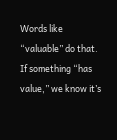Words like “valuable” do that. If something “has value,” we know it’s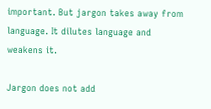important. But jargon takes away from language. It dilutes language and weakens it.

Jargon does not add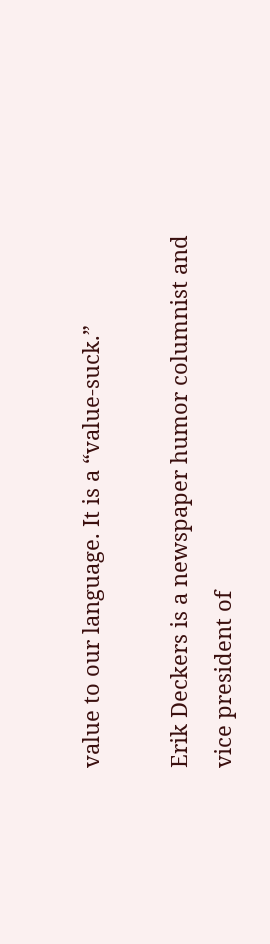value to our language. It is a “value-suck.”

Erik Deckers is a newspaper humor columnist and vice president of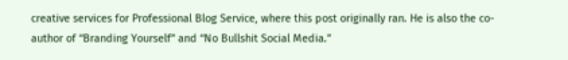creative services for Professional Blog Service, where this post originally ran. He is also the co-author of “Branding Yourself” and “No Bullshit Social Media.”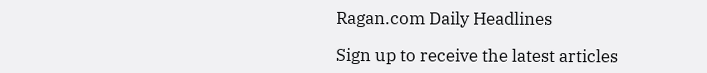Ragan.com Daily Headlines

Sign up to receive the latest articles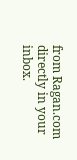from Ragan.com directly in your inbox.